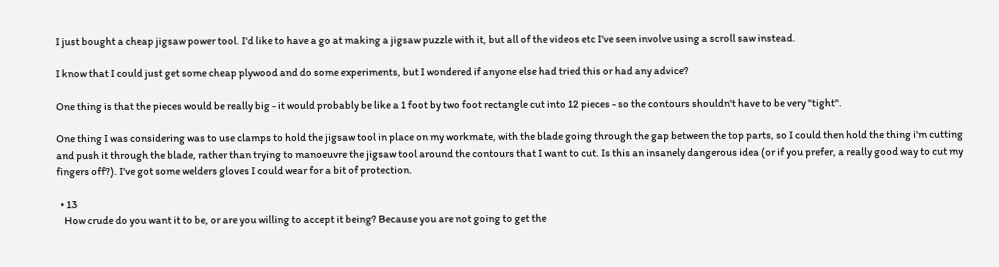I just bought a cheap jigsaw power tool. I'd like to have a go at making a jigsaw puzzle with it, but all of the videos etc I've seen involve using a scroll saw instead.

I know that I could just get some cheap plywood and do some experiments, but I wondered if anyone else had tried this or had any advice?

One thing is that the pieces would be really big - it would probably be like a 1 foot by two foot rectangle cut into 12 pieces - so the contours shouldn't have to be very "tight".

One thing I was considering was to use clamps to hold the jigsaw tool in place on my workmate, with the blade going through the gap between the top parts, so I could then hold the thing i'm cutting and push it through the blade, rather than trying to manoeuvre the jigsaw tool around the contours that I want to cut. Is this an insanely dangerous idea (or if you prefer, a really good way to cut my fingers off?). I've got some welders gloves I could wear for a bit of protection.

  • 13
    How crude do you want it to be, or are you willing to accept it being? Because you are not going to get the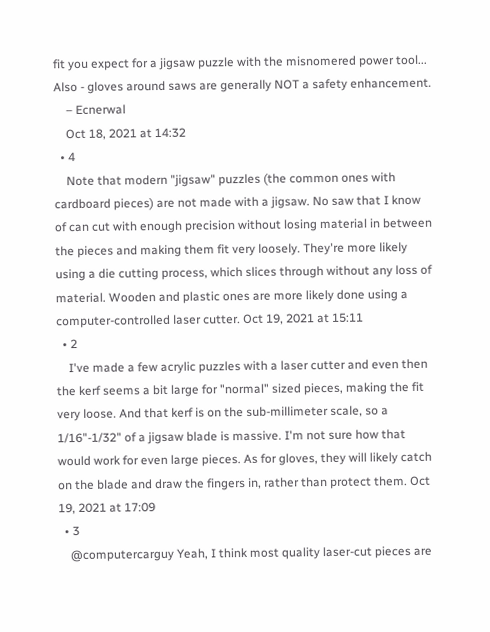fit you expect for a jigsaw puzzle with the misnomered power tool... Also - gloves around saws are generally NOT a safety enhancement.
    – Ecnerwal
    Oct 18, 2021 at 14:32
  • 4
    Note that modern "jigsaw" puzzles (the common ones with cardboard pieces) are not made with a jigsaw. No saw that I know of can cut with enough precision without losing material in between the pieces and making them fit very loosely. They're more likely using a die cutting process, which slices through without any loss of material. Wooden and plastic ones are more likely done using a computer-controlled laser cutter. Oct 19, 2021 at 15:11
  • 2
    I've made a few acrylic puzzles with a laser cutter and even then the kerf seems a bit large for "normal" sized pieces, making the fit very loose. And that kerf is on the sub-millimeter scale, so a 1/16"-1/32" of a jigsaw blade is massive. I'm not sure how that would work for even large pieces. As for gloves, they will likely catch on the blade and draw the fingers in, rather than protect them. Oct 19, 2021 at 17:09
  • 3
    @computercarguy Yeah, I think most quality laser-cut pieces are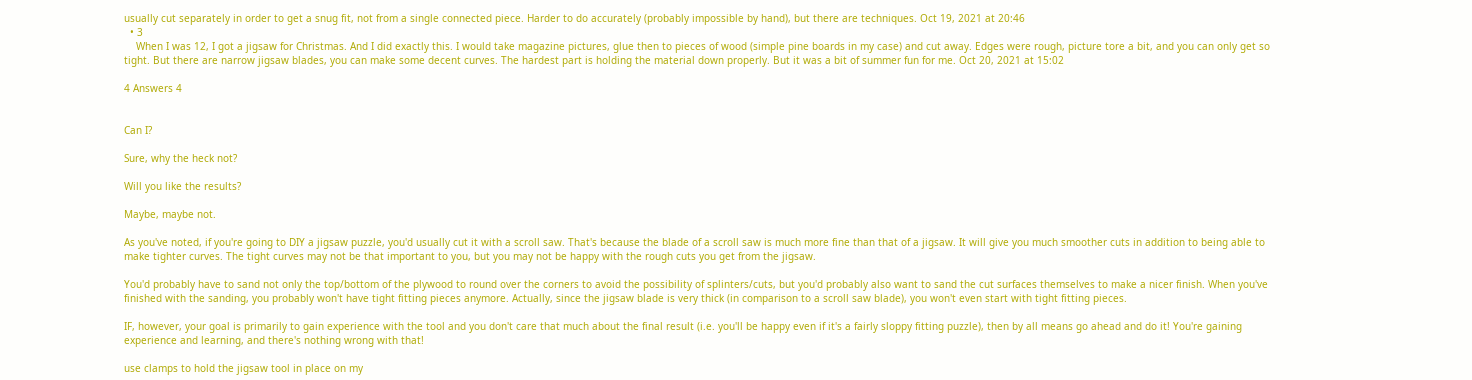usually cut separately in order to get a snug fit, not from a single connected piece. Harder to do accurately (probably impossible by hand), but there are techniques. Oct 19, 2021 at 20:46
  • 3
    When I was 12, I got a jigsaw for Christmas. And I did exactly this. I would take magazine pictures, glue then to pieces of wood (simple pine boards in my case) and cut away. Edges were rough, picture tore a bit, and you can only get so tight. But there are narrow jigsaw blades, you can make some decent curves. The hardest part is holding the material down properly. But it was a bit of summer fun for me. Oct 20, 2021 at 15:02

4 Answers 4


Can I?

Sure, why the heck not?

Will you like the results?

Maybe, maybe not.

As you've noted, if you're going to DIY a jigsaw puzzle, you'd usually cut it with a scroll saw. That's because the blade of a scroll saw is much more fine than that of a jigsaw. It will give you much smoother cuts in addition to being able to make tighter curves. The tight curves may not be that important to you, but you may not be happy with the rough cuts you get from the jigsaw.

You'd probably have to sand not only the top/bottom of the plywood to round over the corners to avoid the possibility of splinters/cuts, but you'd probably also want to sand the cut surfaces themselves to make a nicer finish. When you've finished with the sanding, you probably won't have tight fitting pieces anymore. Actually, since the jigsaw blade is very thick (in comparison to a scroll saw blade), you won't even start with tight fitting pieces.

IF, however, your goal is primarily to gain experience with the tool and you don't care that much about the final result (i.e. you'll be happy even if it's a fairly sloppy fitting puzzle), then by all means go ahead and do it! You're gaining experience and learning, and there's nothing wrong with that!

use clamps to hold the jigsaw tool in place on my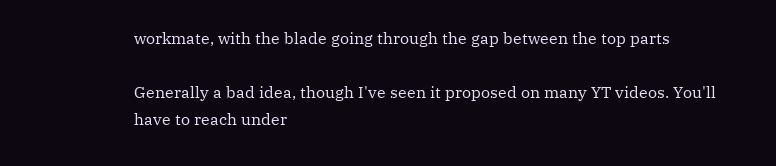workmate, with the blade going through the gap between the top parts

Generally a bad idea, though I've seen it proposed on many YT videos. You'll have to reach under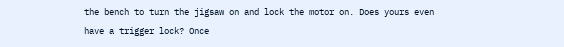the bench to turn the jigsaw on and lock the motor on. Does yours even have a trigger lock? Once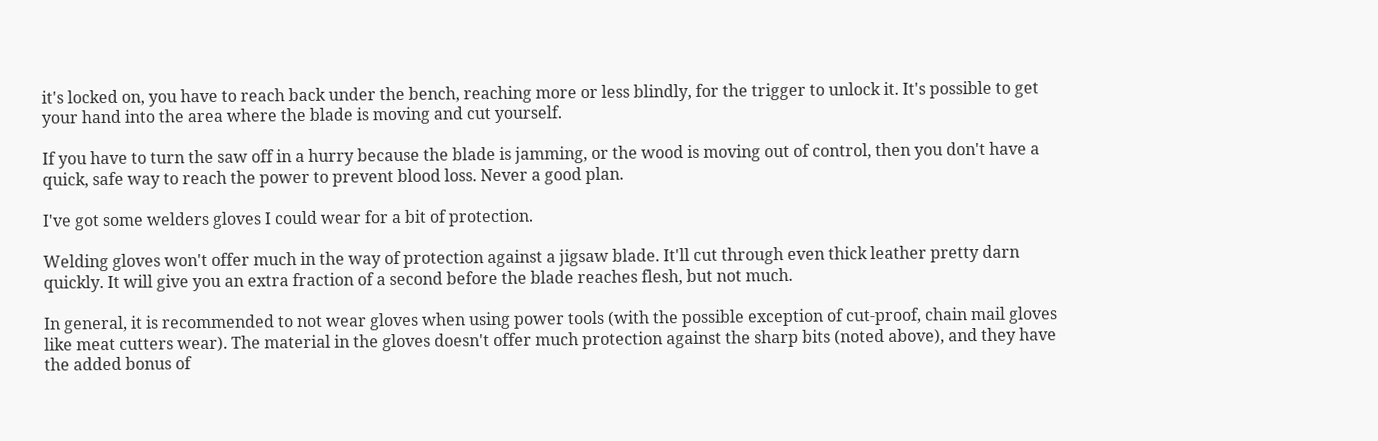it's locked on, you have to reach back under the bench, reaching more or less blindly, for the trigger to unlock it. It's possible to get your hand into the area where the blade is moving and cut yourself.

If you have to turn the saw off in a hurry because the blade is jamming, or the wood is moving out of control, then you don't have a quick, safe way to reach the power to prevent blood loss. Never a good plan.

I've got some welders gloves I could wear for a bit of protection.

Welding gloves won't offer much in the way of protection against a jigsaw blade. It'll cut through even thick leather pretty darn quickly. It will give you an extra fraction of a second before the blade reaches flesh, but not much.

In general, it is recommended to not wear gloves when using power tools (with the possible exception of cut-proof, chain mail gloves like meat cutters wear). The material in the gloves doesn't offer much protection against the sharp bits (noted above), and they have the added bonus of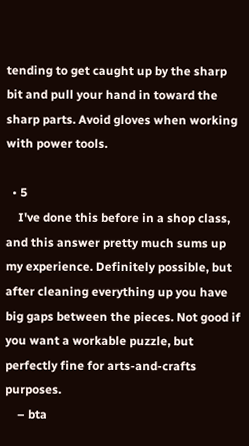tending to get caught up by the sharp bit and pull your hand in toward the sharp parts. Avoid gloves when working with power tools.

  • 5
    I've done this before in a shop class, and this answer pretty much sums up my experience. Definitely possible, but after cleaning everything up you have big gaps between the pieces. Not good if you want a workable puzzle, but perfectly fine for arts-and-crafts purposes.
    – bta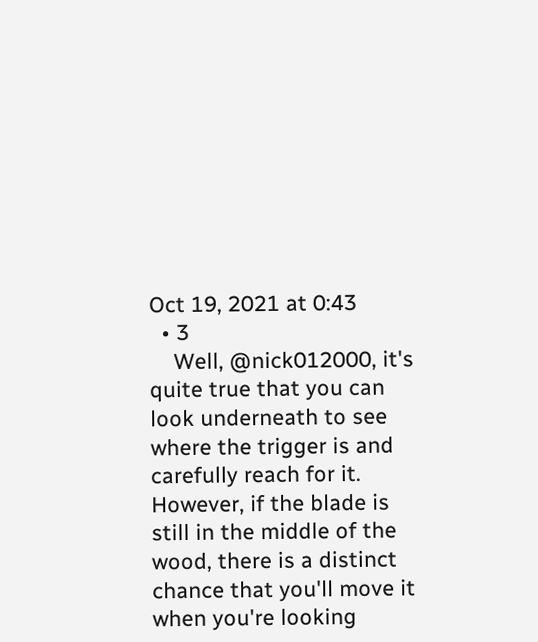Oct 19, 2021 at 0:43
  • 3
    Well, @nick012000, it's quite true that you can look underneath to see where the trigger is and carefully reach for it. However, if the blade is still in the middle of the wood, there is a distinct chance that you'll move it when you're looking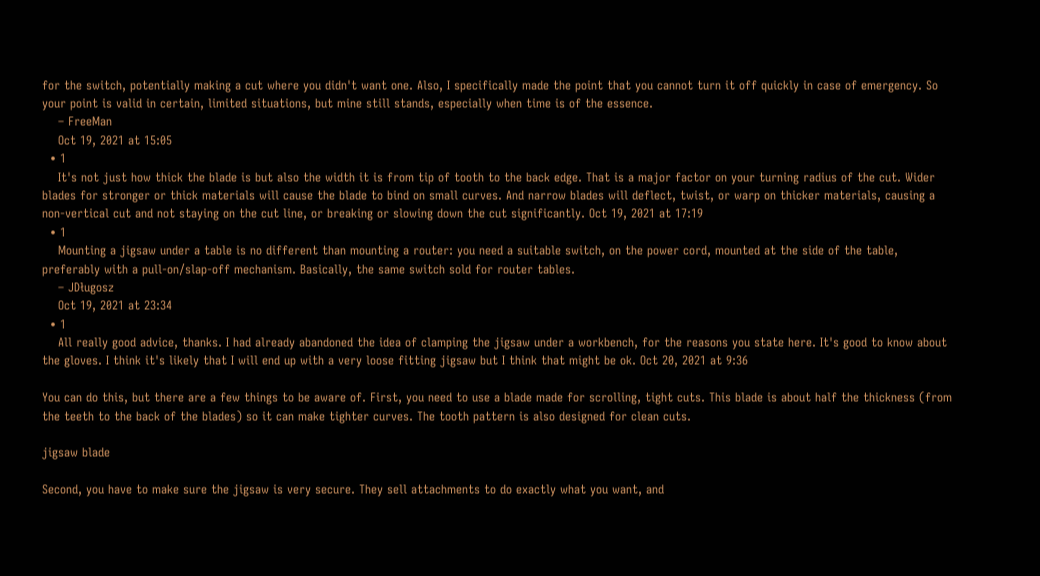for the switch, potentially making a cut where you didn't want one. Also, I specifically made the point that you cannot turn it off quickly in case of emergency. So your point is valid in certain, limited situations, but mine still stands, especially when time is of the essence.
    – FreeMan
    Oct 19, 2021 at 15:05
  • 1
    It's not just how thick the blade is but also the width it is from tip of tooth to the back edge. That is a major factor on your turning radius of the cut. Wider blades for stronger or thick materials will cause the blade to bind on small curves. And narrow blades will deflect, twist, or warp on thicker materials, causing a non-vertical cut and not staying on the cut line, or breaking or slowing down the cut significantly. Oct 19, 2021 at 17:19
  • 1
    Mounting a jigsaw under a table is no different than mounting a router: you need a suitable switch, on the power cord, mounted at the side of the table, preferably with a pull-on/slap-off mechanism. Basically, the same switch sold for router tables.
    – JDługosz
    Oct 19, 2021 at 23:34
  • 1
    All really good advice, thanks. I had already abandoned the idea of clamping the jigsaw under a workbench, for the reasons you state here. It's good to know about the gloves. I think it's likely that I will end up with a very loose fitting jigsaw but I think that might be ok. Oct 20, 2021 at 9:36

You can do this, but there are a few things to be aware of. First, you need to use a blade made for scrolling, tight cuts. This blade is about half the thickness (from the teeth to the back of the blades) so it can make tighter curves. The tooth pattern is also designed for clean cuts.

jigsaw blade

Second, you have to make sure the jigsaw is very secure. They sell attachments to do exactly what you want, and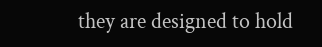they are designed to hold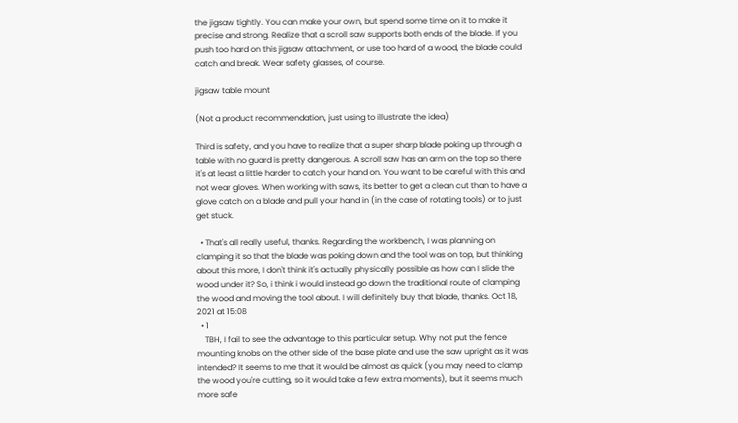the jigsaw tightly. You can make your own, but spend some time on it to make it precise and strong. Realize that a scroll saw supports both ends of the blade. If you push too hard on this jigsaw attachment, or use too hard of a wood, the blade could catch and break. Wear safety glasses, of course.

jigsaw table mount

(Not a product recommendation, just using to illustrate the idea)

Third is safety, and you have to realize that a super sharp blade poking up through a table with no guard is pretty dangerous. A scroll saw has an arm on the top so there it's at least a little harder to catch your hand on. You want to be careful with this and not wear gloves. When working with saws, its better to get a clean cut than to have a glove catch on a blade and pull your hand in (in the case of rotating tools) or to just get stuck.

  • That's all really useful, thanks. Regarding the workbench, I was planning on clamping it so that the blade was poking down and the tool was on top, but thinking about this more, I don't think it's actually physically possible as how can I slide the wood under it? So, i think i would instead go down the traditional route of clamping the wood and moving the tool about. I will definitely buy that blade, thanks. Oct 18, 2021 at 15:08
  • 1
    TBH, I fail to see the advantage to this particular setup. Why not put the fence mounting knobs on the other side of the base plate and use the saw upright as it was intended? It seems to me that it would be almost as quick (you may need to clamp the wood you're cutting, so it would take a few extra moments), but it seems much more safe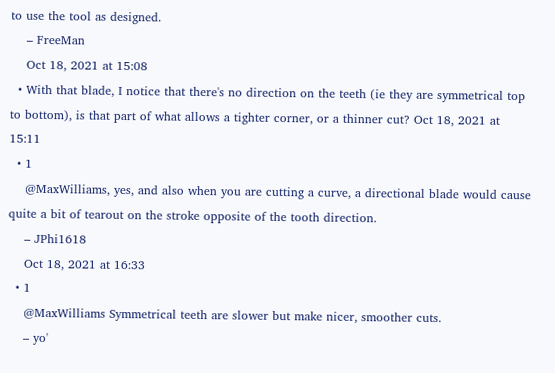to use the tool as designed.
    – FreeMan
    Oct 18, 2021 at 15:08
  • With that blade, I notice that there's no direction on the teeth (ie they are symmetrical top to bottom), is that part of what allows a tighter corner, or a thinner cut? Oct 18, 2021 at 15:11
  • 1
    @MaxWilliams, yes, and also when you are cutting a curve, a directional blade would cause quite a bit of tearout on the stroke opposite of the tooth direction.
    – JPhi1618
    Oct 18, 2021 at 16:33
  • 1
    @MaxWilliams Symmetrical teeth are slower but make nicer, smoother cuts.
    – yo'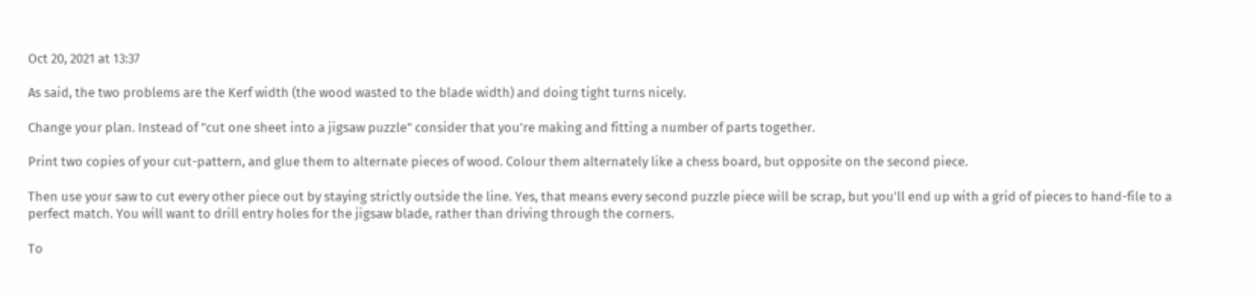Oct 20, 2021 at 13:37

As said, the two problems are the Kerf width (the wood wasted to the blade width) and doing tight turns nicely.

Change your plan. Instead of "cut one sheet into a jigsaw puzzle" consider that you're making and fitting a number of parts together.

Print two copies of your cut-pattern, and glue them to alternate pieces of wood. Colour them alternately like a chess board, but opposite on the second piece.

Then use your saw to cut every other piece out by staying strictly outside the line. Yes, that means every second puzzle piece will be scrap, but you'll end up with a grid of pieces to hand-file to a perfect match. You will want to drill entry holes for the jigsaw blade, rather than driving through the corners.

To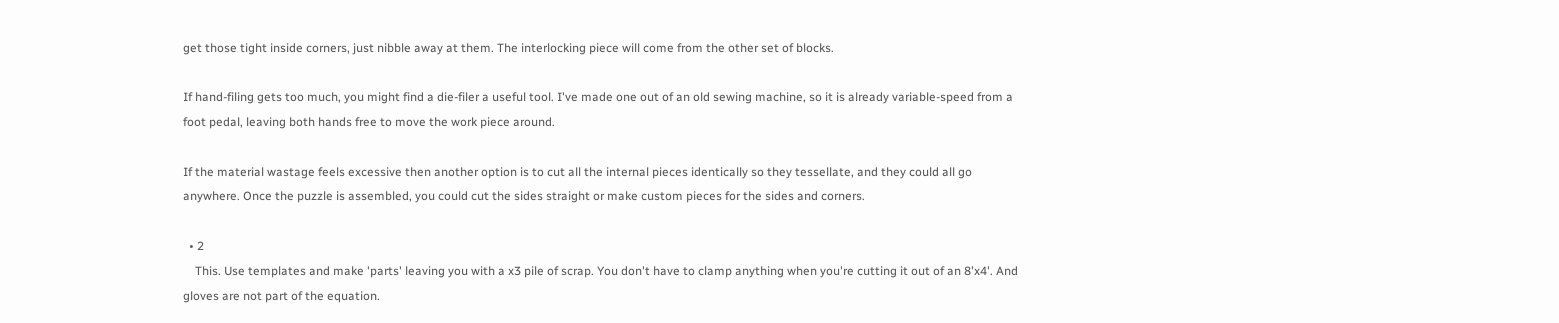get those tight inside corners, just nibble away at them. The interlocking piece will come from the other set of blocks.

If hand-filing gets too much, you might find a die-filer a useful tool. I've made one out of an old sewing machine, so it is already variable-speed from a foot pedal, leaving both hands free to move the work piece around.

If the material wastage feels excessive then another option is to cut all the internal pieces identically so they tessellate, and they could all go anywhere. Once the puzzle is assembled, you could cut the sides straight or make custom pieces for the sides and corners.

  • 2
    This. Use templates and make 'parts' leaving you with a x3 pile of scrap. You don't have to clamp anything when you're cutting it out of an 8'x4'. And gloves are not part of the equation.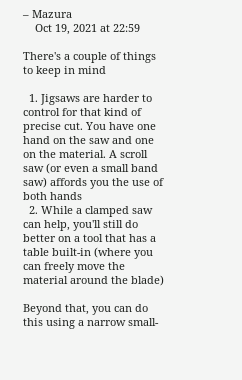– Mazura
    Oct 19, 2021 at 22:59

There's a couple of things to keep in mind

  1. Jigsaws are harder to control for that kind of precise cut. You have one hand on the saw and one on the material. A scroll saw (or even a small band saw) affords you the use of both hands
  2. While a clamped saw can help, you'll still do better on a tool that has a table built-in (where you can freely move the material around the blade)

Beyond that, you can do this using a narrow small-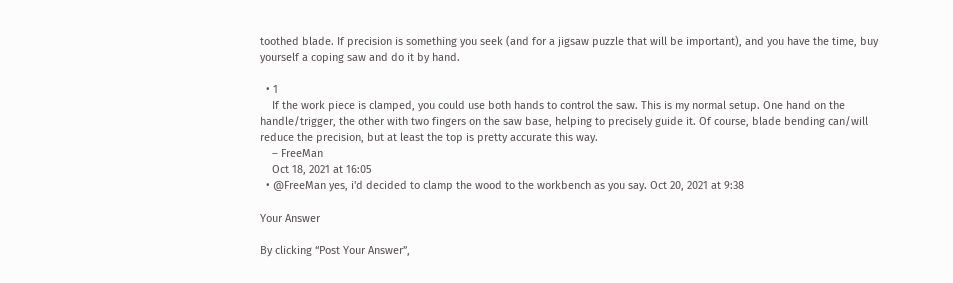toothed blade. If precision is something you seek (and for a jigsaw puzzle that will be important), and you have the time, buy yourself a coping saw and do it by hand.

  • 1
    If the work piece is clamped, you could use both hands to control the saw. This is my normal setup. One hand on the handle/trigger, the other with two fingers on the saw base, helping to precisely guide it. Of course, blade bending can/will reduce the precision, but at least the top is pretty accurate this way.
    – FreeMan
    Oct 18, 2021 at 16:05
  • @FreeMan yes, i'd decided to clamp the wood to the workbench as you say. Oct 20, 2021 at 9:38

Your Answer

By clicking “Post Your Answer”,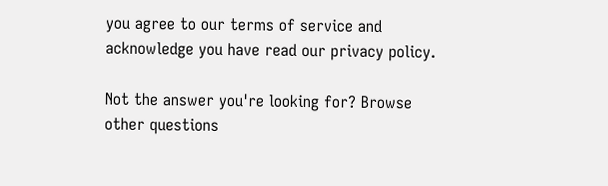you agree to our terms of service and acknowledge you have read our privacy policy.

Not the answer you're looking for? Browse other questions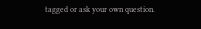tagged or ask your own question.